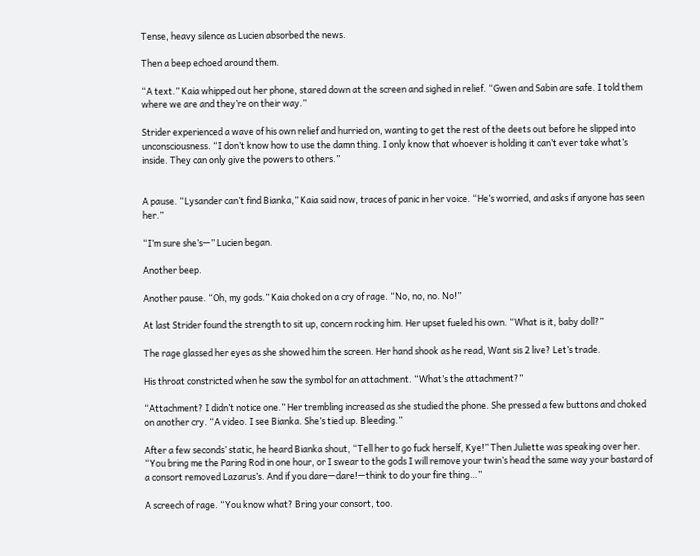Tense, heavy silence as Lucien absorbed the news.

Then a beep echoed around them.

“A text.” Kaia whipped out her phone, stared down at the screen and sighed in relief. “Gwen and Sabin are safe. I told them where we are and they’re on their way.”

Strider experienced a wave of his own relief and hurried on, wanting to get the rest of the deets out before he slipped into unconsciousness. “I don’t know how to use the damn thing. I only know that whoever is holding it can’t ever take what’s inside. They can only give the powers to others.”


A pause. “Lysander can’t find Bianka,” Kaia said now, traces of panic in her voice. “He’s worried, and asks if anyone has seen her.”

“I’m sure she’s—” Lucien began.

Another beep.

Another pause. “Oh, my gods.” Kaia choked on a cry of rage. “No, no, no. No!”

At last Strider found the strength to sit up, concern rocking him. Her upset fueled his own. “What is it, baby doll?”

The rage glassed her eyes as she showed him the screen. Her hand shook as he read, Want sis 2 live? Let’s trade.

His throat constricted when he saw the symbol for an attachment. “What’s the attachment?”

“Attachment? I didn’t notice one.” Her trembling increased as she studied the phone. She pressed a few buttons and choked on another cry. “A video. I see Bianka. She’s tied up. Bleeding.”

After a few seconds’ static, he heard Bianka shout, “Tell her to go fuck herself, Kye!” Then Juliette was speaking over her. “You bring me the Paring Rod in one hour, or I swear to the gods I will remove your twin’s head the same way your bastard of a consort removed Lazarus’s. And if you dare—dare!—think to do your fire thing…”

A screech of rage. “You know what? Bring your consort, too.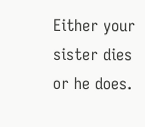Either your sister dies or he does.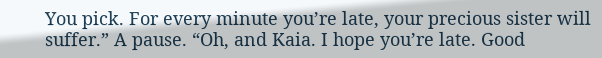You pick. For every minute you’re late, your precious sister will suffer.” A pause. “Oh, and Kaia. I hope you’re late. Good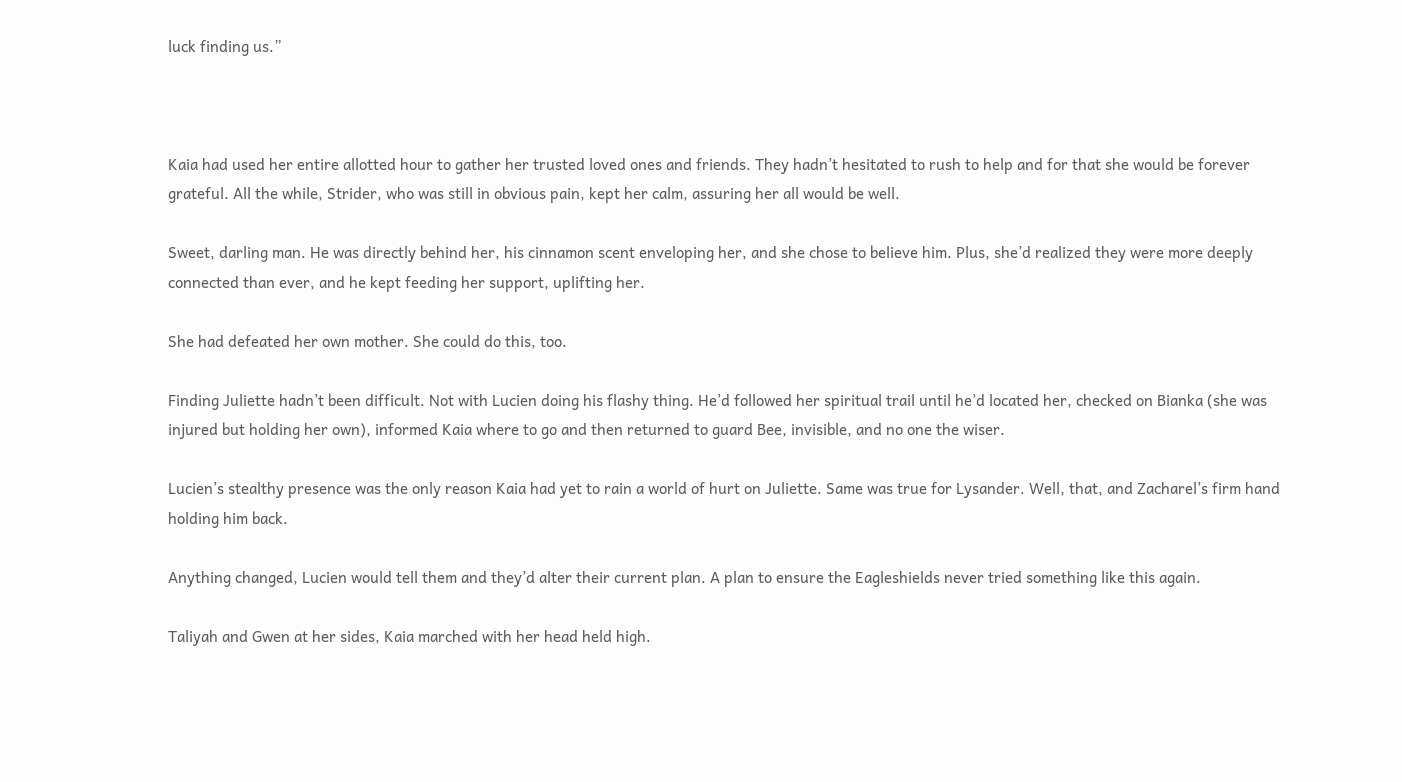luck finding us.”



Kaia had used her entire allotted hour to gather her trusted loved ones and friends. They hadn’t hesitated to rush to help and for that she would be forever grateful. All the while, Strider, who was still in obvious pain, kept her calm, assuring her all would be well.

Sweet, darling man. He was directly behind her, his cinnamon scent enveloping her, and she chose to believe him. Plus, she’d realized they were more deeply connected than ever, and he kept feeding her support, uplifting her.

She had defeated her own mother. She could do this, too.

Finding Juliette hadn’t been difficult. Not with Lucien doing his flashy thing. He’d followed her spiritual trail until he’d located her, checked on Bianka (she was injured but holding her own), informed Kaia where to go and then returned to guard Bee, invisible, and no one the wiser.

Lucien’s stealthy presence was the only reason Kaia had yet to rain a world of hurt on Juliette. Same was true for Lysander. Well, that, and Zacharel’s firm hand holding him back.

Anything changed, Lucien would tell them and they’d alter their current plan. A plan to ensure the Eagleshields never tried something like this again.

Taliyah and Gwen at her sides, Kaia marched with her head held high.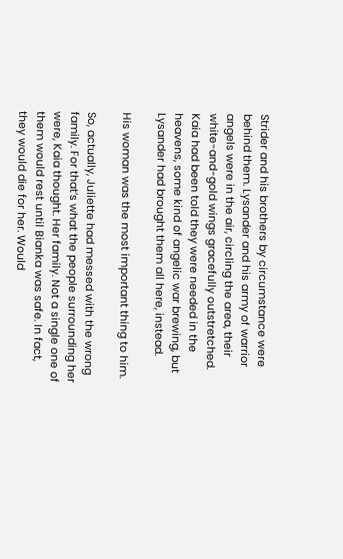Strider and his brothers by circumstance were behind them. Lysander and his army of warrior angels were in the air, circling the area, their white-and-gold wings gracefully outstretched. Kaia had been told they were needed in the heavens, some kind of angelic war brewing, but Lysander had brought them all here, instead.

His woman was the most important thing to him.

So, actually, Juliette had messed with the wrong family. For that’s what the people surrounding her were, Kaia thought. Her family. Not a single one of them would rest until Bianka was safe. In fact, they would die for her. Would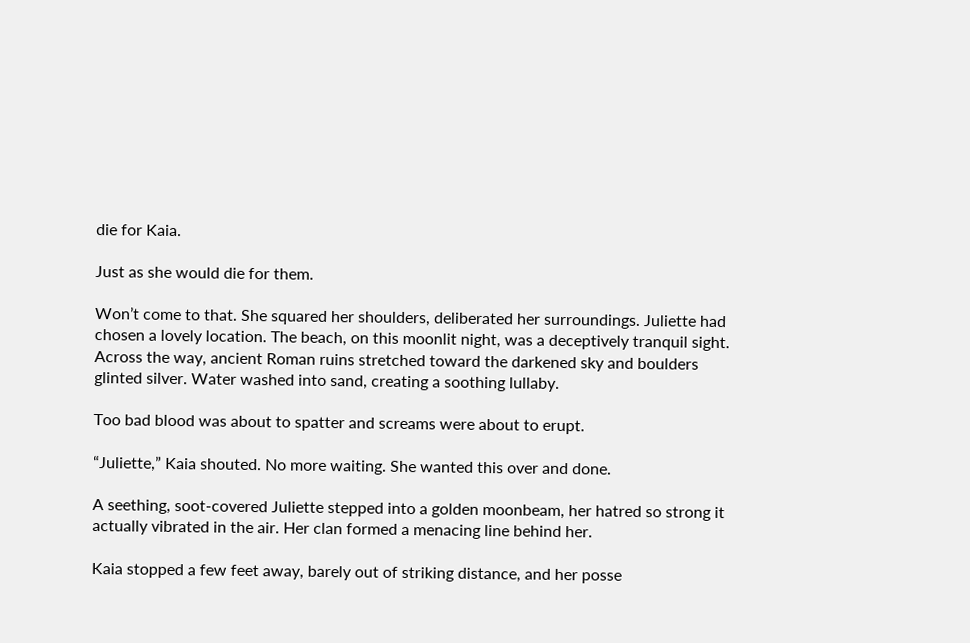die for Kaia.

Just as she would die for them.

Won’t come to that. She squared her shoulders, deliberated her surroundings. Juliette had chosen a lovely location. The beach, on this moonlit night, was a deceptively tranquil sight. Across the way, ancient Roman ruins stretched toward the darkened sky and boulders glinted silver. Water washed into sand, creating a soothing lullaby.

Too bad blood was about to spatter and screams were about to erupt.

“Juliette,” Kaia shouted. No more waiting. She wanted this over and done.

A seething, soot-covered Juliette stepped into a golden moonbeam, her hatred so strong it actually vibrated in the air. Her clan formed a menacing line behind her.

Kaia stopped a few feet away, barely out of striking distance, and her posse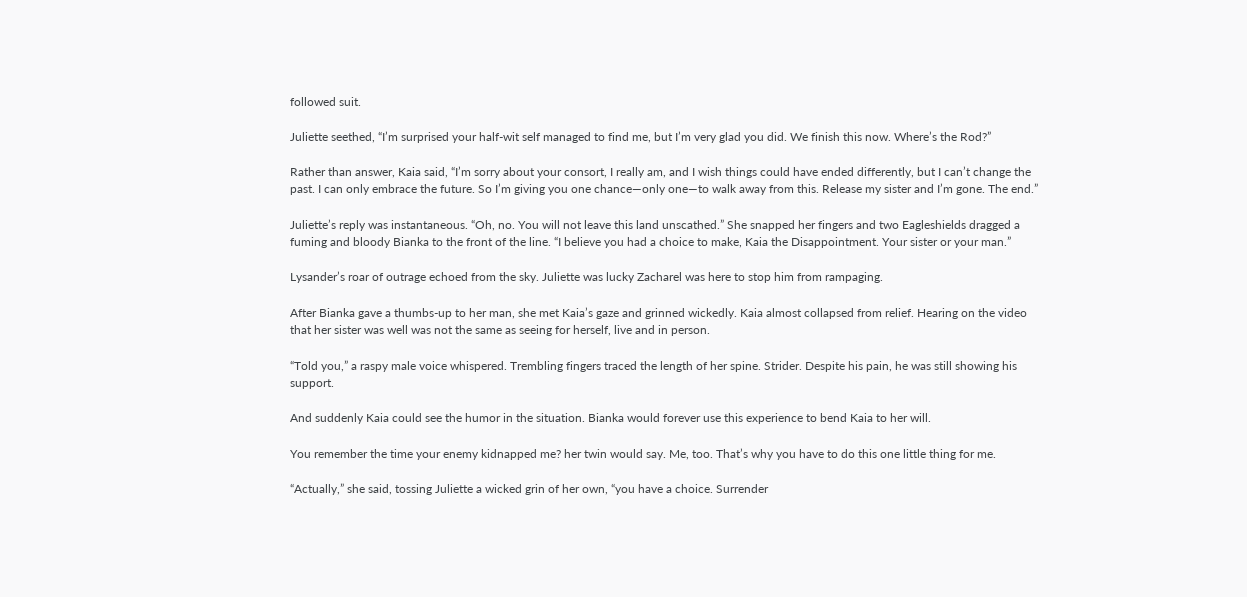followed suit.

Juliette seethed, “I’m surprised your half-wit self managed to find me, but I’m very glad you did. We finish this now. Where’s the Rod?”

Rather than answer, Kaia said, “I’m sorry about your consort, I really am, and I wish things could have ended differently, but I can’t change the past. I can only embrace the future. So I’m giving you one chance—only one—to walk away from this. Release my sister and I’m gone. The end.”

Juliette’s reply was instantaneous. “Oh, no. You will not leave this land unscathed.” She snapped her fingers and two Eagleshields dragged a fuming and bloody Bianka to the front of the line. “I believe you had a choice to make, Kaia the Disappointment. Your sister or your man.”

Lysander’s roar of outrage echoed from the sky. Juliette was lucky Zacharel was here to stop him from rampaging.

After Bianka gave a thumbs-up to her man, she met Kaia’s gaze and grinned wickedly. Kaia almost collapsed from relief. Hearing on the video that her sister was well was not the same as seeing for herself, live and in person.

“Told you,” a raspy male voice whispered. Trembling fingers traced the length of her spine. Strider. Despite his pain, he was still showing his support.

And suddenly Kaia could see the humor in the situation. Bianka would forever use this experience to bend Kaia to her will.

You remember the time your enemy kidnapped me? her twin would say. Me, too. That’s why you have to do this one little thing for me.

“Actually,” she said, tossing Juliette a wicked grin of her own, “you have a choice. Surrender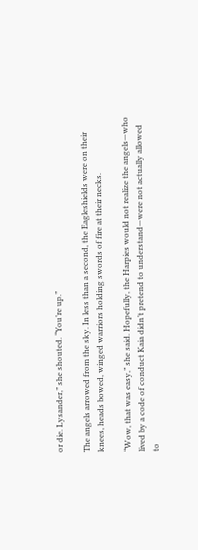or die. Lysander,” she shouted. “You’re up.”

The angels arrowed from the sky. In less than a second, the Eagleshields were on their knees, heads bowed, winged warriors holding swords of fire at their necks.

“Wow, that was easy,” she said. Hopefully, the Harpies would not realize the angels—who lived by a code of conduct Kaia didn’t pretend to understand—were not actually allowed to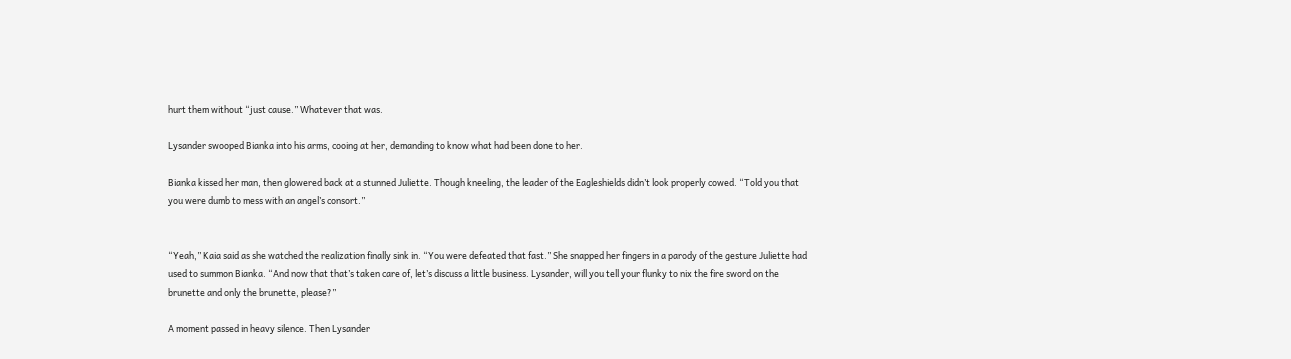hurt them without “just cause.” Whatever that was.

Lysander swooped Bianka into his arms, cooing at her, demanding to know what had been done to her.

Bianka kissed her man, then glowered back at a stunned Juliette. Though kneeling, the leader of the Eagleshields didn’t look properly cowed. “Told you that you were dumb to mess with an angel’s consort.”


“Yeah,” Kaia said as she watched the realization finally sink in. “You were defeated that fast.” She snapped her fingers in a parody of the gesture Juliette had used to summon Bianka. “And now that that’s taken care of, let’s discuss a little business. Lysander, will you tell your flunky to nix the fire sword on the brunette and only the brunette, please?”

A moment passed in heavy silence. Then Lysander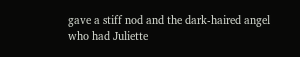gave a stiff nod and the dark-haired angel who had Juliette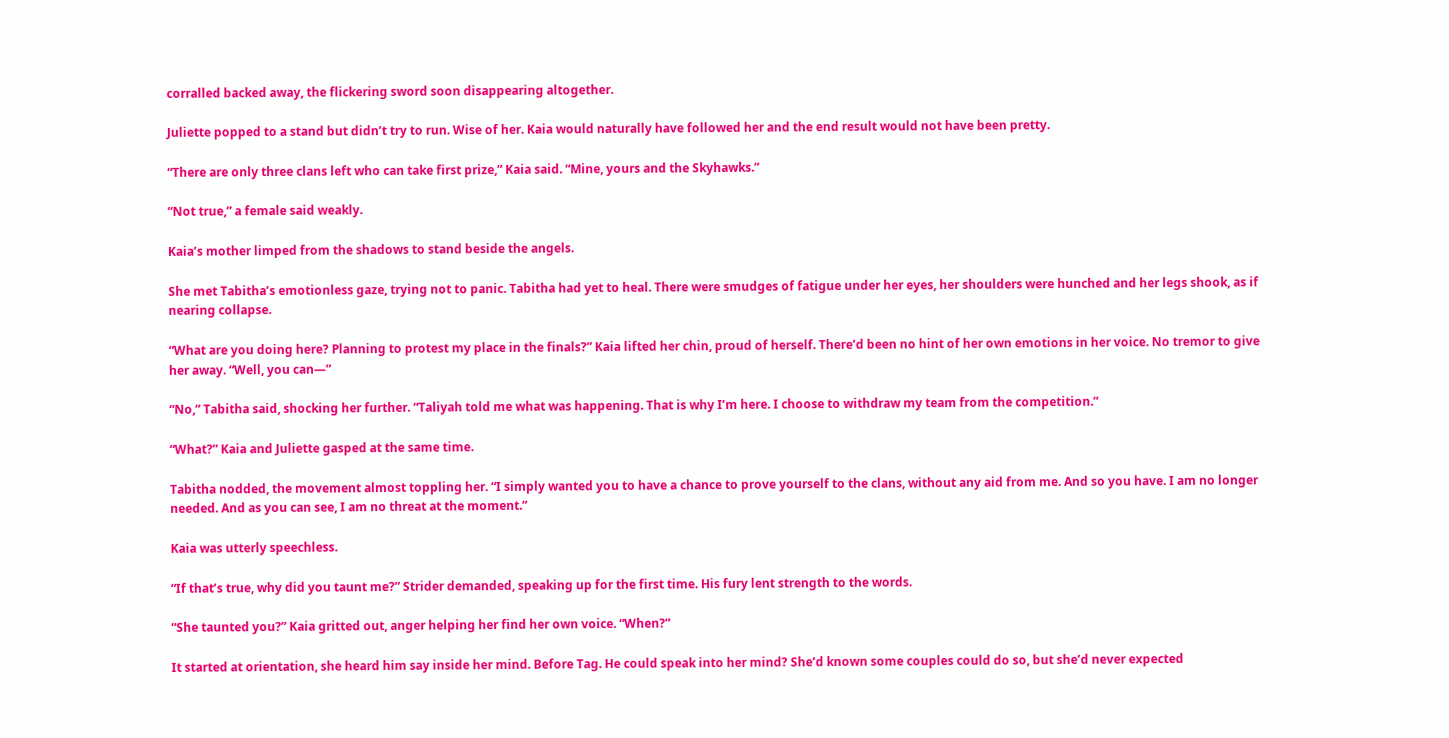corralled backed away, the flickering sword soon disappearing altogether.

Juliette popped to a stand but didn’t try to run. Wise of her. Kaia would naturally have followed her and the end result would not have been pretty.

“There are only three clans left who can take first prize,” Kaia said. “Mine, yours and the Skyhawks.”

“Not true,” a female said weakly.

Kaia’s mother limped from the shadows to stand beside the angels.

She met Tabitha’s emotionless gaze, trying not to panic. Tabitha had yet to heal. There were smudges of fatigue under her eyes, her shoulders were hunched and her legs shook, as if nearing collapse.

“What are you doing here? Planning to protest my place in the finals?” Kaia lifted her chin, proud of herself. There’d been no hint of her own emotions in her voice. No tremor to give her away. “Well, you can—”

“No,” Tabitha said, shocking her further. “Taliyah told me what was happening. That is why I’m here. I choose to withdraw my team from the competition.”

“What?” Kaia and Juliette gasped at the same time.

Tabitha nodded, the movement almost toppling her. “I simply wanted you to have a chance to prove yourself to the clans, without any aid from me. And so you have. I am no longer needed. And as you can see, I am no threat at the moment.”

Kaia was utterly speechless.

“If that’s true, why did you taunt me?” Strider demanded, speaking up for the first time. His fury lent strength to the words.

“She taunted you?” Kaia gritted out, anger helping her find her own voice. “When?”

It started at orientation, she heard him say inside her mind. Before Tag. He could speak into her mind? She’d known some couples could do so, but she’d never expected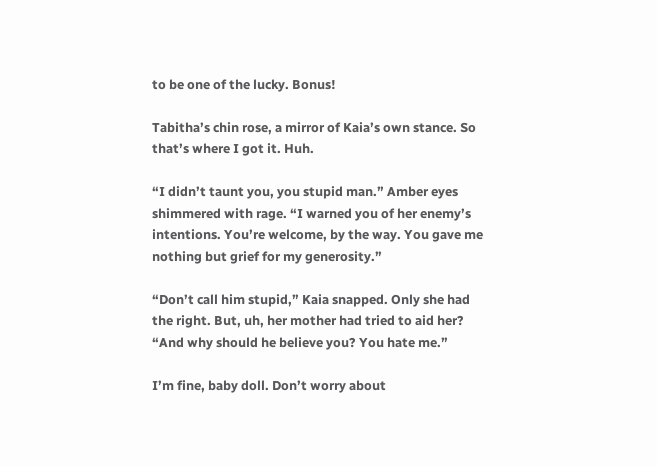to be one of the lucky. Bonus!

Tabitha’s chin rose, a mirror of Kaia’s own stance. So that’s where I got it. Huh.

“I didn’t taunt you, you stupid man.” Amber eyes shimmered with rage. “I warned you of her enemy’s intentions. You’re welcome, by the way. You gave me nothing but grief for my generosity.”

“Don’t call him stupid,” Kaia snapped. Only she had the right. But, uh, her mother had tried to aid her? “And why should he believe you? You hate me.”

I’m fine, baby doll. Don’t worry about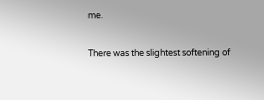me.

There was the slightest softening of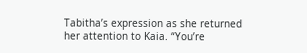Tabitha’s expression as she returned her attention to Kaia. “You’re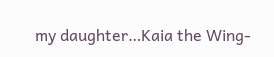my daughter…Kaia the Wing-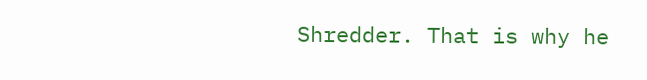Shredder. That is why he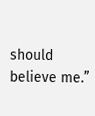should believe me.”